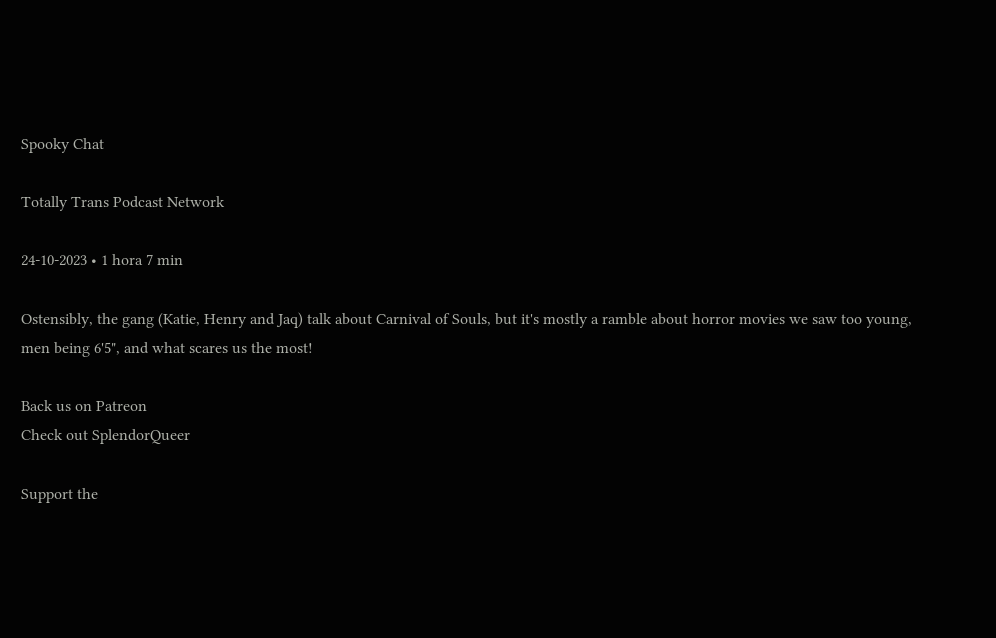Spooky Chat

Totally Trans Podcast Network

24-10-2023 • 1 hora 7 min

Ostensibly, the gang (Katie, Henry and Jaq) talk about Carnival of Souls, but it's mostly a ramble about horror movies we saw too young, men being 6'5", and what scares us the most!

Back us on Patreon
Check out SplendorQueer

Support the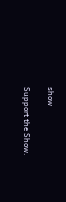show

Support the Show.